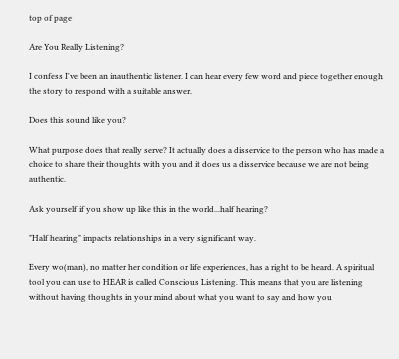top of page

Are You Really Listening?

I confess I've been an inauthentic listener. I can hear every few word and piece together enough the story to respond with a suitable answer.

Does this sound like you?

What purpose does that really serve? It actually does a disservice to the person who has made a choice to share their thoughts with you and it does us a disservice because we are not being authentic.

Ask yourself if you show up like this in the world...half hearing?

"Half hearing" impacts relationships in a very significant way.

Every wo(man), no matter her condition or life experiences, has a right to be heard. A spiritual tool you can use to HEAR is called Conscious Listening. This means that you are listening without having thoughts in your mind about what you want to say and how you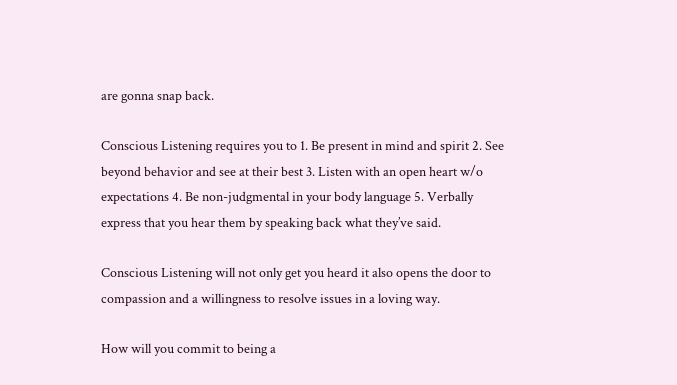are gonna snap back.

Conscious Listening requires you to 1. Be present in mind and spirit 2. See beyond behavior and see at their best 3. Listen with an open heart w/o expectations 4. Be non-judgmental in your body language 5. Verbally express that you hear them by speaking back what they’ve said.

Conscious Listening will not only get you heard it also opens the door to compassion and a willingness to resolve issues in a loving way.

How will you commit to being a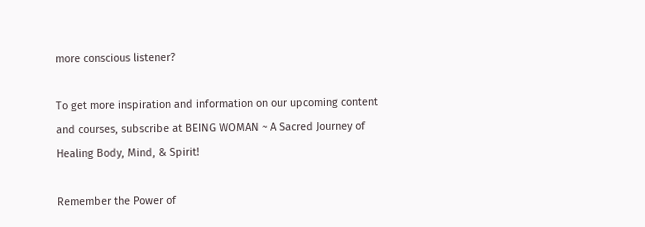more conscious listener?

To get more inspiration and information on our upcoming content and courses, subscribe at BEING WOMAN ~ A Sacred Journey of Healing Body, Mind, & Spirit!

Remember the Power of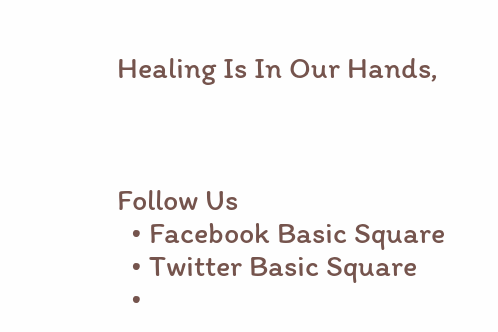Healing Is In Our Hands,



Follow Us
  • Facebook Basic Square
  • Twitter Basic Square
  •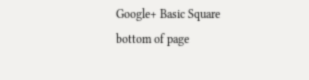Google+ Basic Square
bottom of page